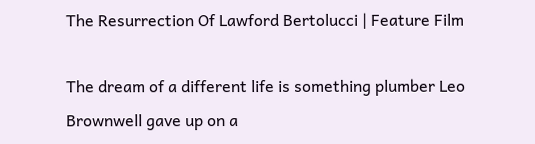The Resurrection Of Lawford Bertolucci | Feature Film

The dream of a different life is something plumber Leo Brownwell gave up on a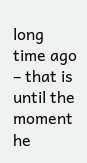long time ago – that is until the moment he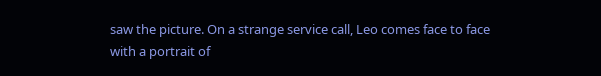saw the picture. On a strange service call, Leo comes face to face with a portrait of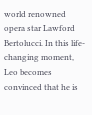world renowned opera star Lawford Bertolucci. In this life-changing moment, Leo becomes convinced that he is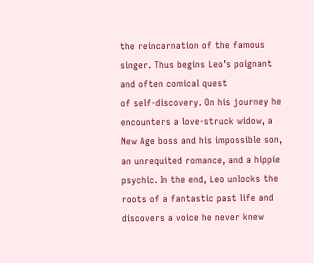the reincarnation of the famous singer. Thus begins Leo’s poignant and often comical quest
of self-discovery. On his journey he encounters a love-struck widow, a New Age boss and his impossible son, an unrequited romance, and a hippie psychic. In the end, Leo unlocks the roots of a fantastic past life and discovers a voice he never knew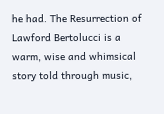he had. The Resurrection of Lawford Bertolucci is a warm, wise and whimsical story told through music,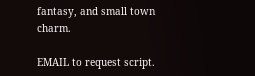fantasy, and small town charm.

EMAIL to request script.